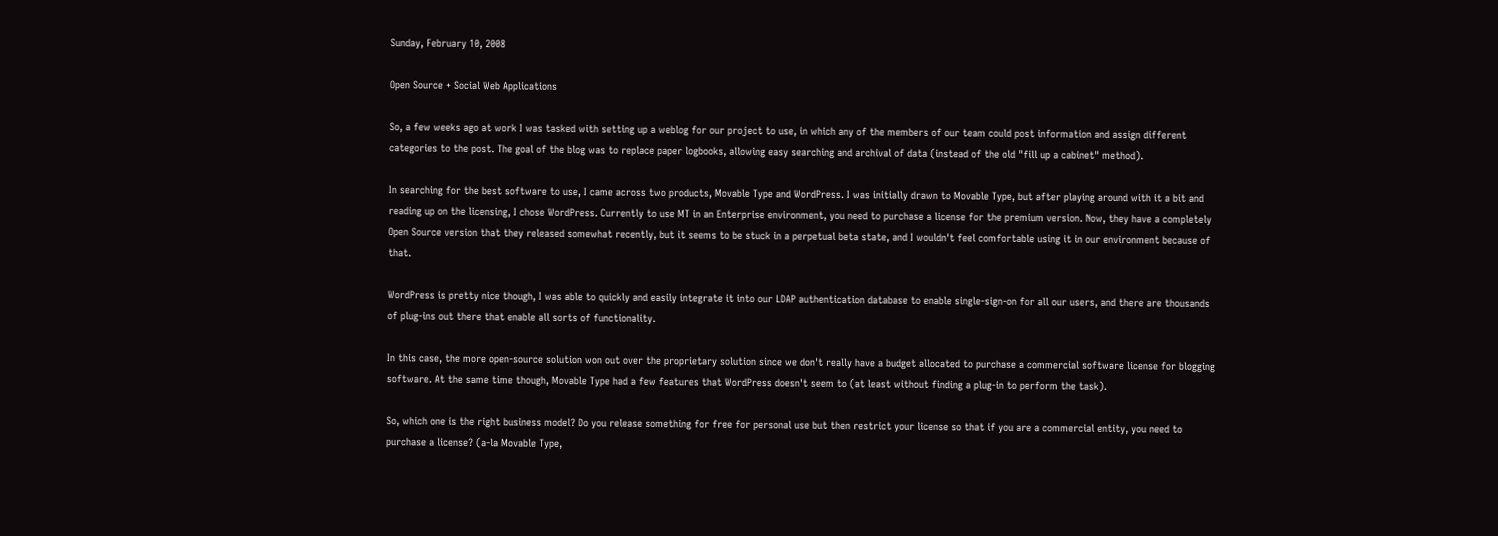Sunday, February 10, 2008

Open Source + Social Web Applications

So, a few weeks ago at work I was tasked with setting up a weblog for our project to use, in which any of the members of our team could post information and assign different categories to the post. The goal of the blog was to replace paper logbooks, allowing easy searching and archival of data (instead of the old "fill up a cabinet" method).

In searching for the best software to use, I came across two products, Movable Type and WordPress. I was initially drawn to Movable Type, but after playing around with it a bit and reading up on the licensing, I chose WordPress. Currently to use MT in an Enterprise environment, you need to purchase a license for the premium version. Now, they have a completely Open Source version that they released somewhat recently, but it seems to be stuck in a perpetual beta state, and I wouldn't feel comfortable using it in our environment because of that.

WordPress is pretty nice though, I was able to quickly and easily integrate it into our LDAP authentication database to enable single-sign-on for all our users, and there are thousands of plug-ins out there that enable all sorts of functionality.

In this case, the more open-source solution won out over the proprietary solution since we don't really have a budget allocated to purchase a commercial software license for blogging software. At the same time though, Movable Type had a few features that WordPress doesn't seem to (at least without finding a plug-in to perform the task).

So, which one is the right business model? Do you release something for free for personal use but then restrict your license so that if you are a commercial entity, you need to purchase a license? (a-la Movable Type,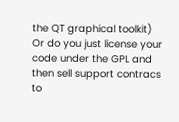the QT graphical toolkit) Or do you just license your code under the GPL and then sell support contracs to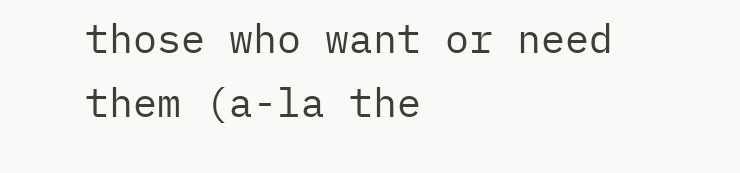those who want or need them (a-la the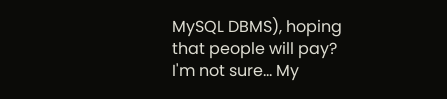MySQL DBMS), hoping that people will pay? I'm not sure... My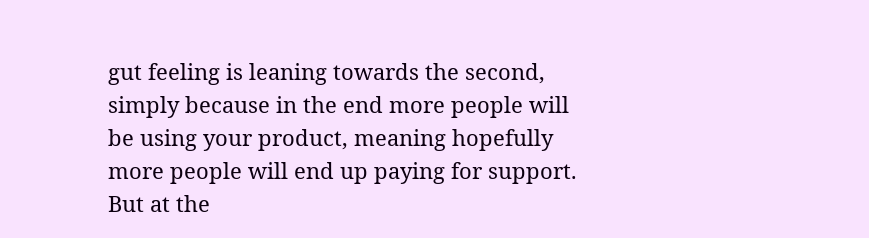gut feeling is leaning towards the second, simply because in the end more people will be using your product, meaning hopefully more people will end up paying for support. But at the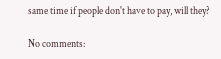same time if people don't have to pay, will they?

No comments: